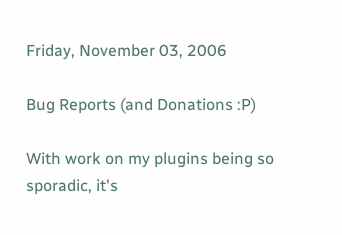Friday, November 03, 2006

Bug Reports (and Donations :P)

With work on my plugins being so sporadic, it's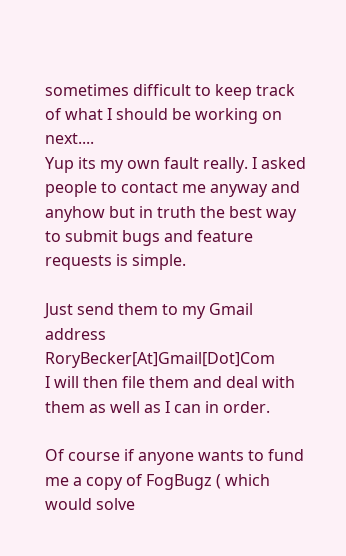sometimes difficult to keep track of what I should be working on next....
Yup its my own fault really. I asked people to contact me anyway and anyhow but in truth the best way to submit bugs and feature requests is simple.

Just send them to my Gmail address RoryBecker[At]Gmail[Dot]Com
I will then file them and deal with them as well as I can in order.

Of course if anyone wants to fund me a copy of FogBugz ( which would solve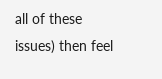all of these issues) then feel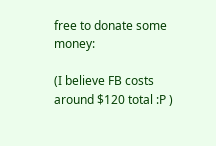free to donate some money:

(I believe FB costs around $120 total :P )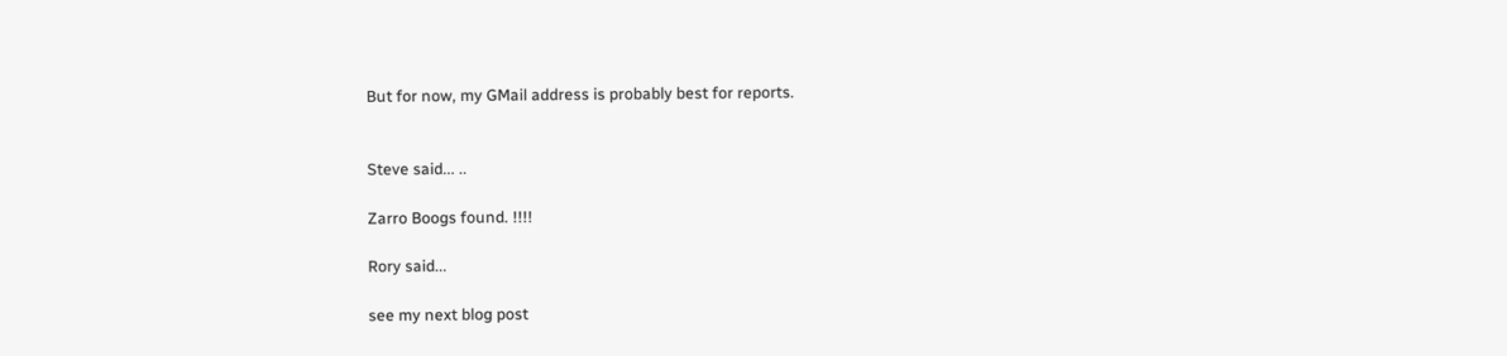But for now, my GMail address is probably best for reports.


Steve said... ..

Zarro Boogs found. !!!!

Rory said...

see my next blog post